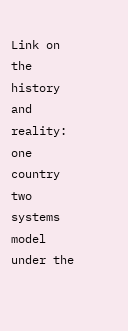Link on the history and reality: one country two systems model under the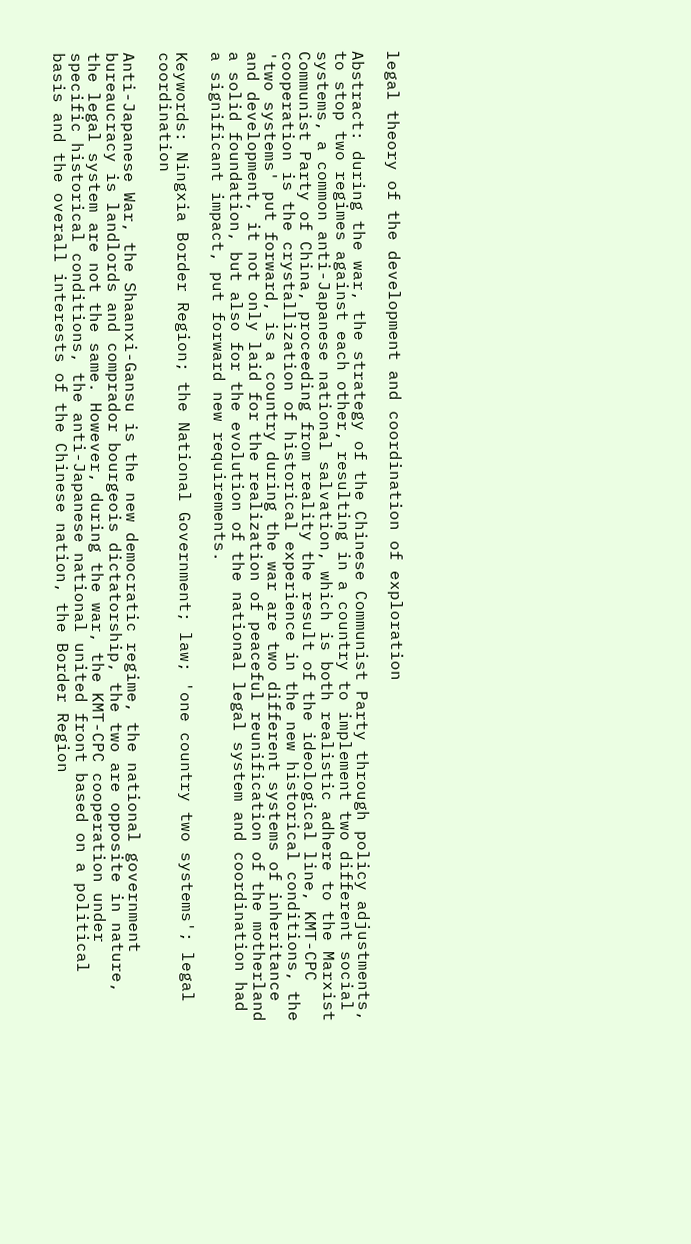legal theory of the development and coordination of exploration

Abstract: during the war, the strategy of the Chinese Communist Party through policy adjustments, to stop two regimes against each other, resulting in a country to implement two different social systems, a common anti-Japanese national salvation, which is both realistic adhere to the Marxist Communist Party of China, proceeding from reality the result of the ideological line, KMT-CPC cooperation is the crystallization of historical experience in the new historical conditions, the 'two systems' put forward, is a country during the war are two different systems of inheritance and development, it not only laid for the realization of peaceful reunification of the motherland a solid foundation, but also for the evolution of the national legal system and coordination had a significant impact, put forward new requirements.

Keywords: Ningxia Border Region; the National Government; law; 'one country two systems'; legal coordination

Anti-Japanese War, the Shaanxi-Gansu is the new democratic regime, the national government bureaucracy is landlords and comprador bourgeois dictatorship, the two are opposite in nature, the legal system are not the same. However, during the war, the KMT-CPC cooperation under specific historical conditions, the anti-Japanese national united front based on a political basis and the overall interests of the Chinese nation, the Border Region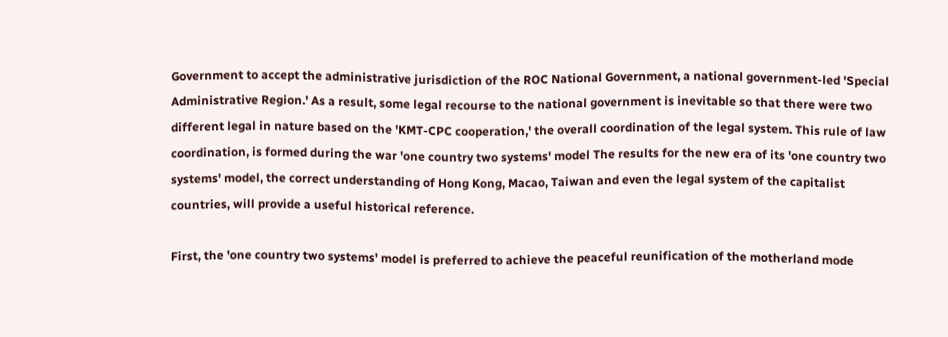Government to accept the administrative jurisdiction of the ROC National Government, a national government-led 'Special Administrative Region.' As a result, some legal recourse to the national government is inevitable so that there were two different legal in nature based on the 'KMT-CPC cooperation,' the overall coordination of the legal system. This rule of law coordination, is formed during the war 'one country two systems' model The results for the new era of its 'one country two systems' model, the correct understanding of Hong Kong, Macao, Taiwan and even the legal system of the capitalist countries, will provide a useful historical reference.

First, the 'one country two systems' model is preferred to achieve the peaceful reunification of the motherland mode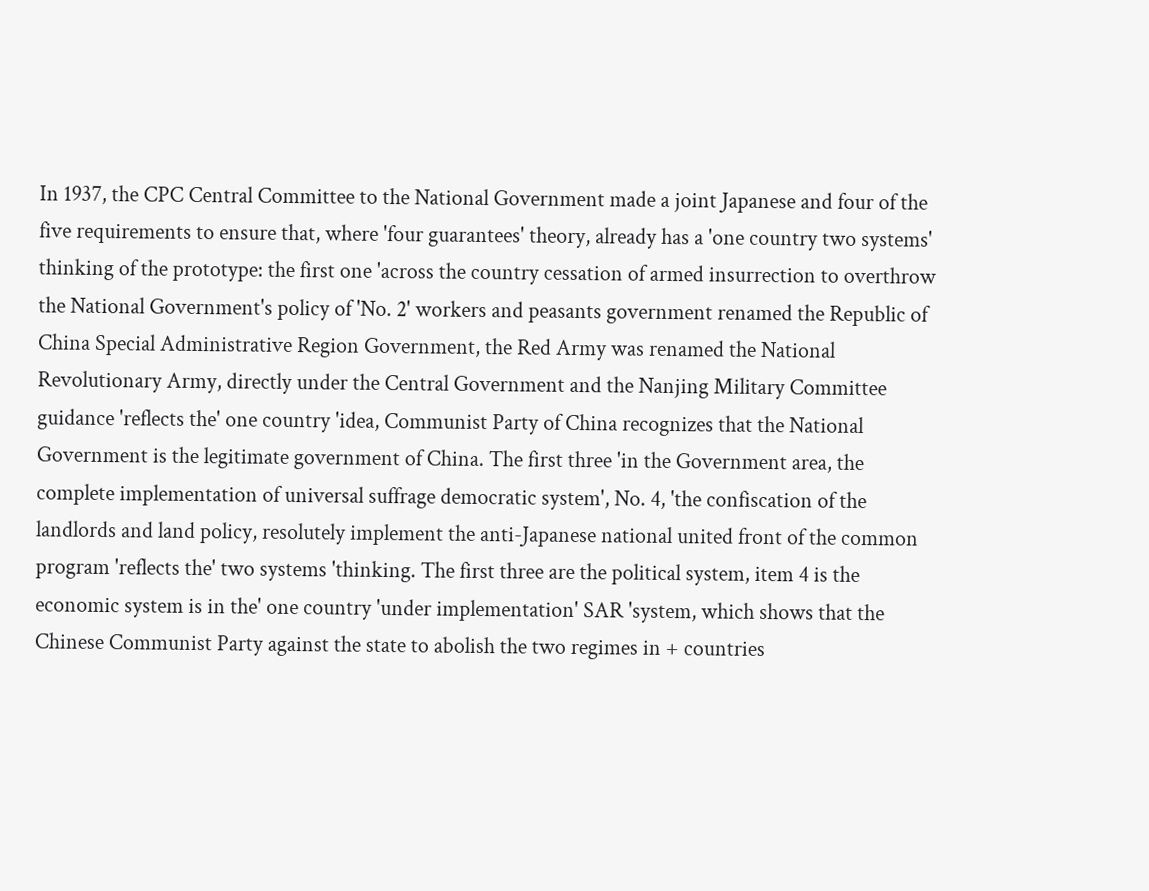In 1937, the CPC Central Committee to the National Government made a joint Japanese and four of the five requirements to ensure that, where 'four guarantees' theory, already has a 'one country two systems' thinking of the prototype: the first one 'across the country cessation of armed insurrection to overthrow the National Government's policy of 'No. 2' workers and peasants government renamed the Republic of China Special Administrative Region Government, the Red Army was renamed the National Revolutionary Army, directly under the Central Government and the Nanjing Military Committee guidance 'reflects the' one country 'idea, Communist Party of China recognizes that the National Government is the legitimate government of China. The first three 'in the Government area, the complete implementation of universal suffrage democratic system', No. 4, 'the confiscation of the landlords and land policy, resolutely implement the anti-Japanese national united front of the common program 'reflects the' two systems 'thinking. The first three are the political system, item 4 is the economic system is in the' one country 'under implementation' SAR 'system, which shows that the Chinese Communist Party against the state to abolish the two regimes in + countries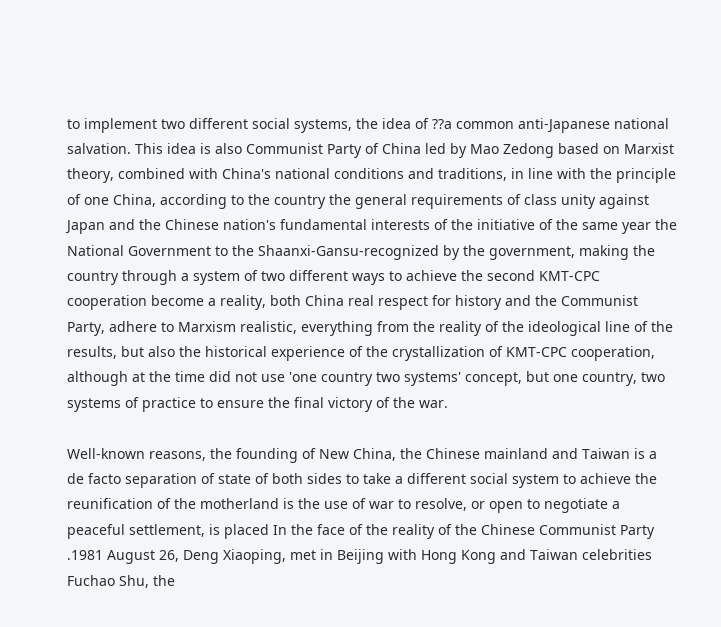to implement two different social systems, the idea of ??a common anti-Japanese national salvation. This idea is also Communist Party of China led by Mao Zedong based on Marxist theory, combined with China's national conditions and traditions, in line with the principle of one China, according to the country the general requirements of class unity against Japan and the Chinese nation's fundamental interests of the initiative of the same year the National Government to the Shaanxi-Gansu-recognized by the government, making the country through a system of two different ways to achieve the second KMT-CPC cooperation become a reality, both China real respect for history and the Communist Party, adhere to Marxism realistic, everything from the reality of the ideological line of the results, but also the historical experience of the crystallization of KMT-CPC cooperation, although at the time did not use 'one country two systems' concept, but one country, two systems of practice to ensure the final victory of the war.

Well-known reasons, the founding of New China, the Chinese mainland and Taiwan is a de facto separation of state of both sides to take a different social system to achieve the reunification of the motherland is the use of war to resolve, or open to negotiate a peaceful settlement, is placed In the face of the reality of the Chinese Communist Party .1981 August 26, Deng Xiaoping, met in Beijing with Hong Kong and Taiwan celebrities Fuchao Shu, the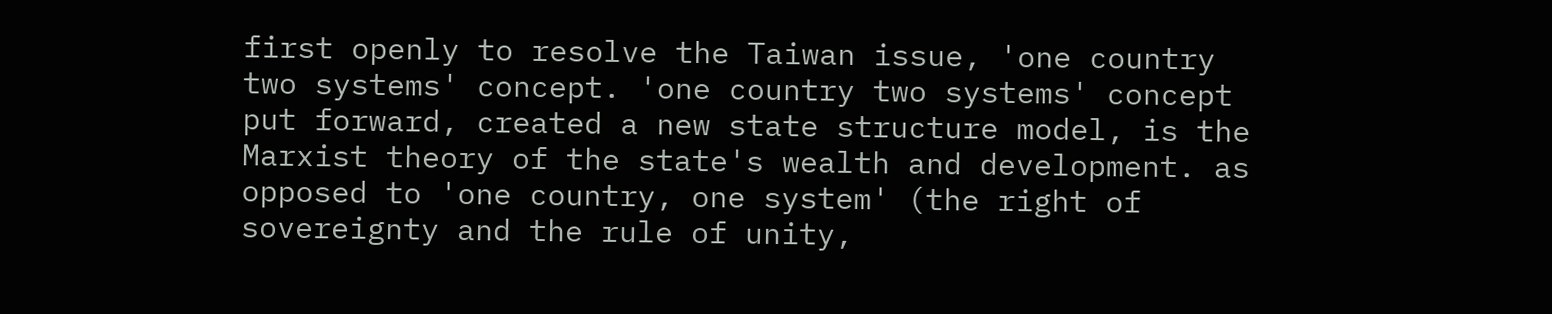first openly to resolve the Taiwan issue, 'one country two systems' concept. 'one country two systems' concept put forward, created a new state structure model, is the Marxist theory of the state's wealth and development. as opposed to 'one country, one system' (the right of sovereignty and the rule of unity,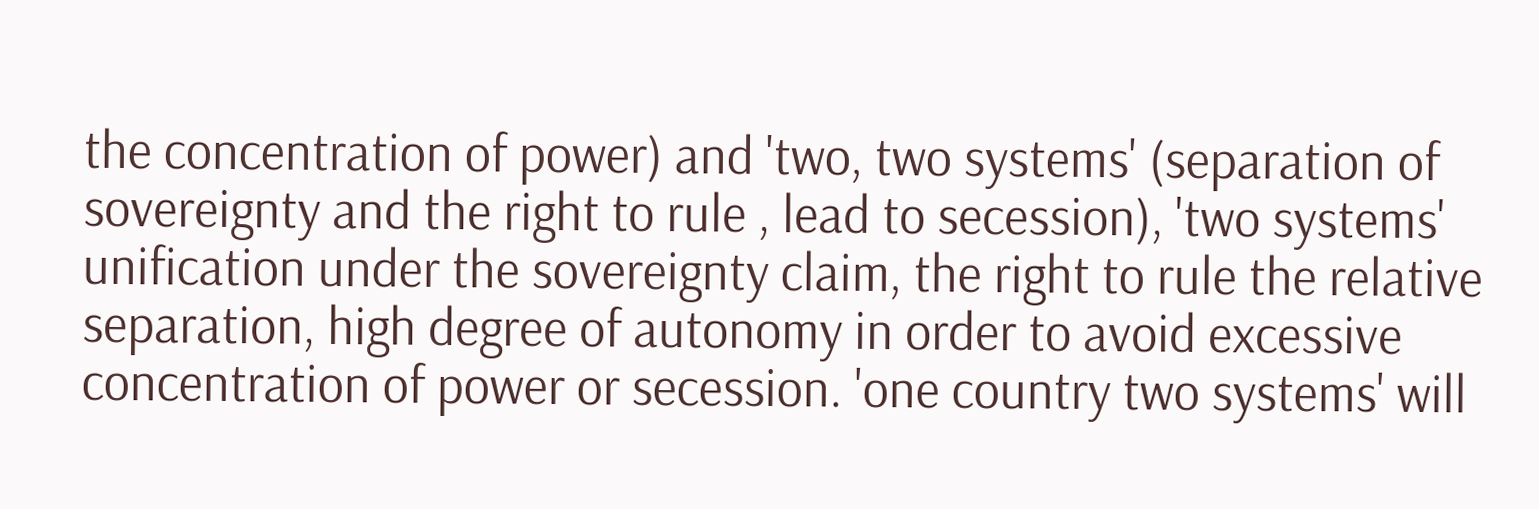the concentration of power) and 'two, two systems' (separation of sovereignty and the right to rule , lead to secession), 'two systems' unification under the sovereignty claim, the right to rule the relative separation, high degree of autonomy in order to avoid excessive concentration of power or secession. 'one country two systems' will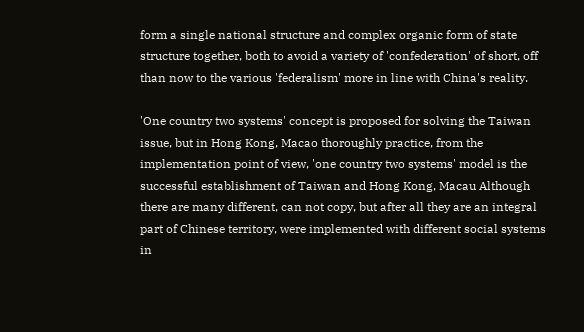form a single national structure and complex organic form of state structure together, both to avoid a variety of 'confederation' of short, off than now to the various 'federalism' more in line with China's reality.

'One country two systems' concept is proposed for solving the Taiwan issue, but in Hong Kong, Macao thoroughly practice, from the implementation point of view, 'one country two systems' model is the successful establishment of Taiwan and Hong Kong, Macau Although there are many different, can not copy, but after all they are an integral part of Chinese territory, were implemented with different social systems in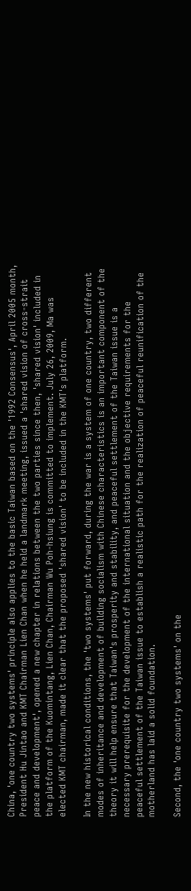China, 'one country two systems' principle also applies to the basic Taiwan based on the '1992 Consensus', April 2005 month, President Hu Jintao and KMT Chairman Lien Chan when he held a landmark meeting, issued a 'shared vision of cross-strait peace and development', opened a new chapter in relations between the two parties since then, 'shared vision' included in the platform of the Kuomintang, Lien Chan, Chairman Wu Poh-hsiung is committed to implement. July 26, 2009, Ma was elected KMT chairman, made it clear that the proposed 'shared vision' to be included in the KMT's platform.

In the new historical conditions, the 'two systems' put forward, during the war is a system of one country, two different modes of inheritance and development of building socialism with Chinese characteristics is an important component of the theory it will help ensure that Taiwan's prosperity and stability, and peaceful settlement of the Taiwan issue is a necessary prerequisite for the development of the international situation and the objective requirements for the peaceful settlement of the Taiwan issue to establish a realistic path for the realization of peaceful reunification of the motherland has laid a solid foundation.

Second, the 'one country two systems' on the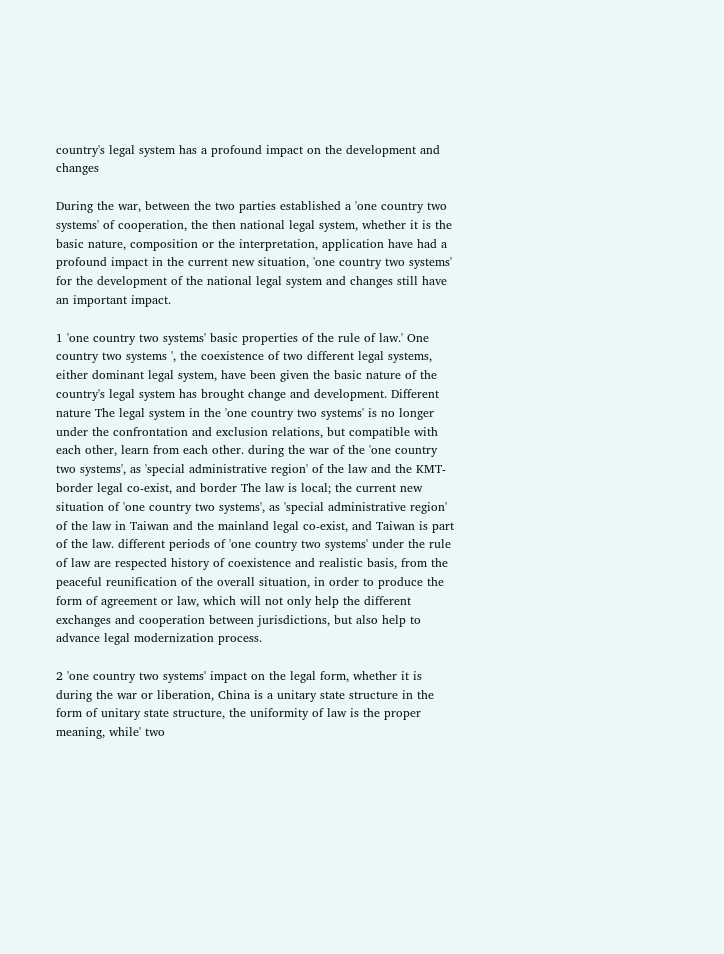country's legal system has a profound impact on the development and changes

During the war, between the two parties established a 'one country two systems' of cooperation, the then national legal system, whether it is the basic nature, composition or the interpretation, application have had a profound impact in the current new situation, 'one country two systems' for the development of the national legal system and changes still have an important impact.

1 'one country two systems' basic properties of the rule of law.' One country two systems ', the coexistence of two different legal systems, either dominant legal system, have been given the basic nature of the country's legal system has brought change and development. Different nature The legal system in the 'one country two systems' is no longer under the confrontation and exclusion relations, but compatible with each other, learn from each other. during the war of the 'one country two systems', as 'special administrative region' of the law and the KMT-border legal co-exist, and border The law is local; the current new situation of 'one country two systems', as 'special administrative region' of the law in Taiwan and the mainland legal co-exist, and Taiwan is part of the law. different periods of 'one country two systems' under the rule of law are respected history of coexistence and realistic basis, from the peaceful reunification of the overall situation, in order to produce the form of agreement or law, which will not only help the different exchanges and cooperation between jurisdictions, but also help to advance legal modernization process.

2 'one country two systems' impact on the legal form, whether it is during the war or liberation, China is a unitary state structure in the form of unitary state structure, the uniformity of law is the proper meaning, while' two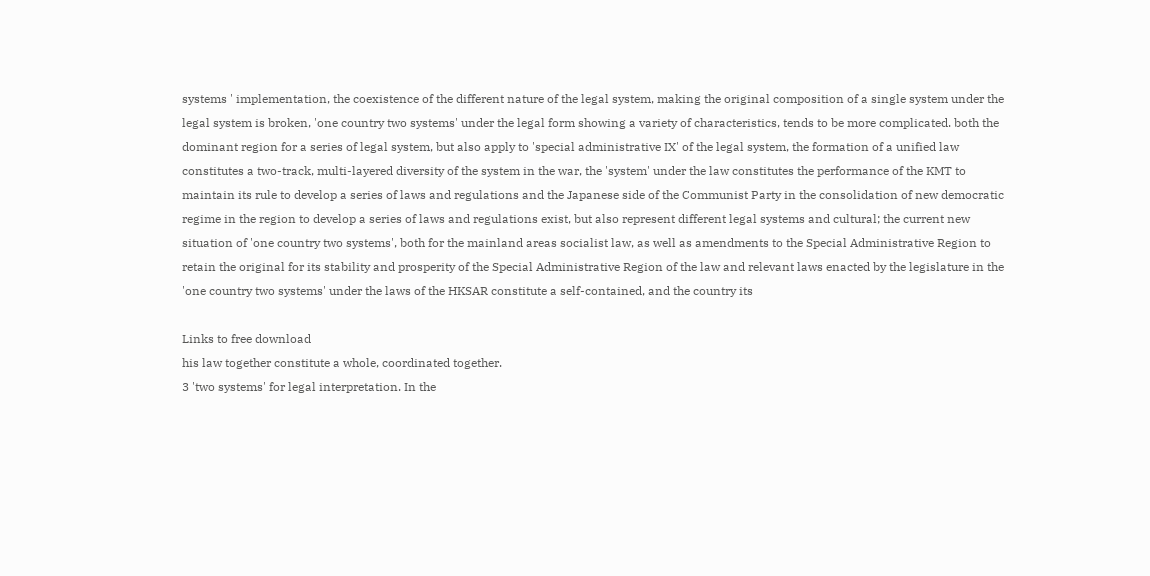systems ' implementation, the coexistence of the different nature of the legal system, making the original composition of a single system under the legal system is broken, 'one country two systems' under the legal form showing a variety of characteristics, tends to be more complicated. both the dominant region for a series of legal system, but also apply to 'special administrative IX' of the legal system, the formation of a unified law constitutes a two-track, multi-layered diversity of the system in the war, the 'system' under the law constitutes the performance of the KMT to maintain its rule to develop a series of laws and regulations and the Japanese side of the Communist Party in the consolidation of new democratic regime in the region to develop a series of laws and regulations exist, but also represent different legal systems and cultural; the current new situation of 'one country two systems', both for the mainland areas socialist law, as well as amendments to the Special Administrative Region to retain the original for its stability and prosperity of the Special Administrative Region of the law and relevant laws enacted by the legislature in the 'one country two systems' under the laws of the HKSAR constitute a self-contained, and the country its

Links to free download
his law together constitute a whole, coordinated together.
3 'two systems' for legal interpretation. In the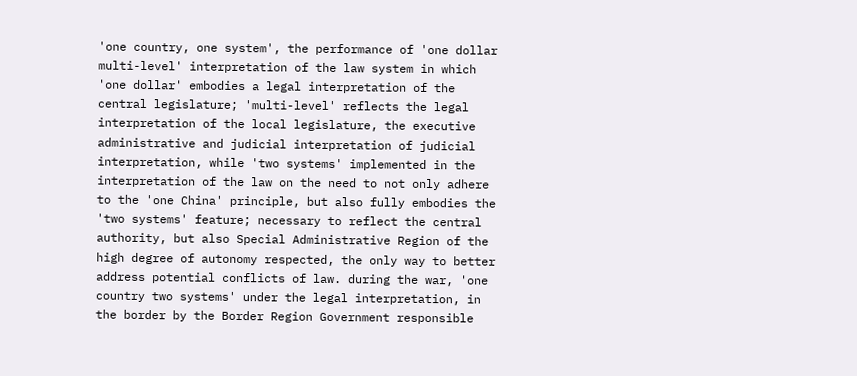'one country, one system', the performance of 'one dollar multi-level' interpretation of the law system in which 'one dollar' embodies a legal interpretation of the central legislature; 'multi-level' reflects the legal interpretation of the local legislature, the executive administrative and judicial interpretation of judicial interpretation, while 'two systems' implemented in the interpretation of the law on the need to not only adhere to the 'one China' principle, but also fully embodies the 'two systems' feature; necessary to reflect the central authority, but also Special Administrative Region of the high degree of autonomy respected, the only way to better address potential conflicts of law. during the war, 'one country two systems' under the legal interpretation, in the border by the Border Region Government responsible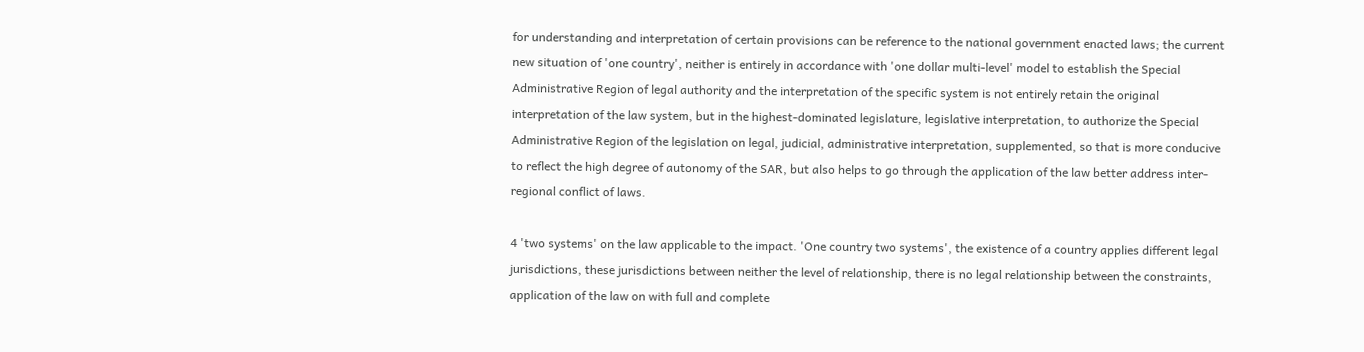for understanding and interpretation of certain provisions can be reference to the national government enacted laws; the current new situation of 'one country', neither is entirely in accordance with 'one dollar multi-level' model to establish the Special Administrative Region of legal authority and the interpretation of the specific system is not entirely retain the original interpretation of the law system, but in the highest-dominated legislature, legislative interpretation, to authorize the Special Administrative Region of the legislation on legal, judicial, administrative interpretation, supplemented, so that is more conducive to reflect the high degree of autonomy of the SAR, but also helps to go through the application of the law better address inter-regional conflict of laws.

4 'two systems' on the law applicable to the impact. 'One country two systems', the existence of a country applies different legal jurisdictions, these jurisdictions between neither the level of relationship, there is no legal relationship between the constraints, application of the law on with full and complete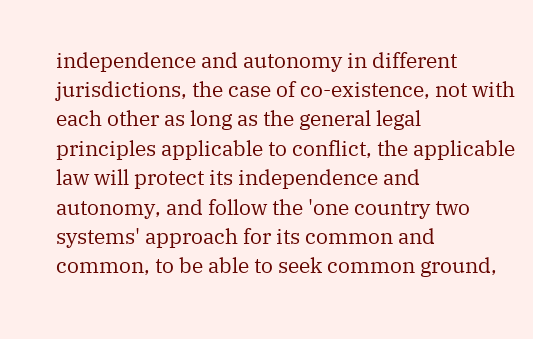independence and autonomy in different jurisdictions, the case of co-existence, not with each other as long as the general legal principles applicable to conflict, the applicable law will protect its independence and autonomy, and follow the 'one country two systems' approach for its common and common, to be able to seek common ground,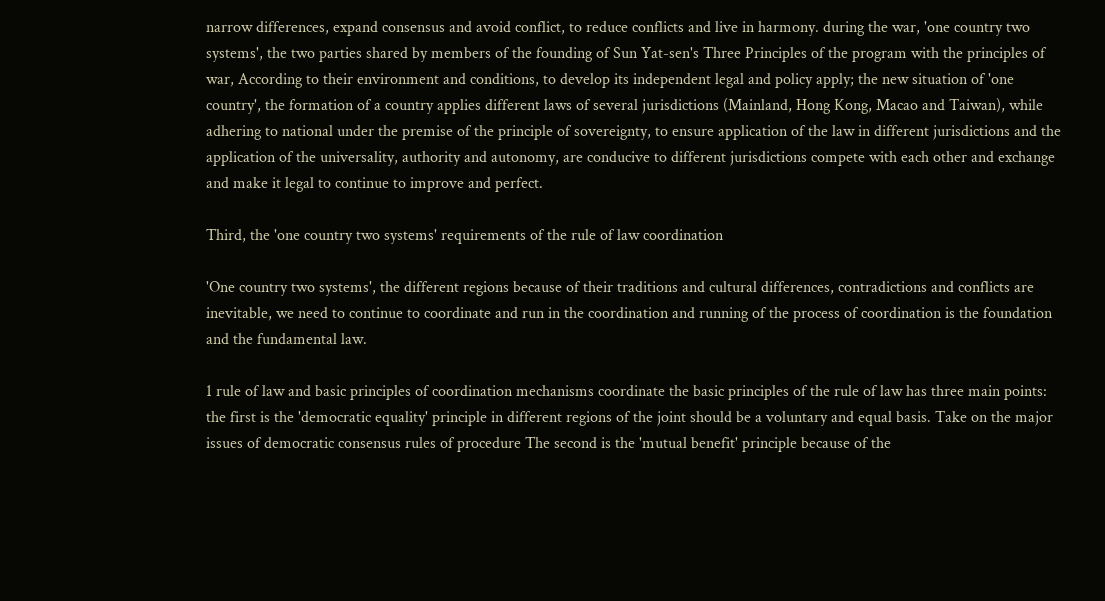narrow differences, expand consensus and avoid conflict, to reduce conflicts and live in harmony. during the war, 'one country two systems', the two parties shared by members of the founding of Sun Yat-sen's Three Principles of the program with the principles of war, According to their environment and conditions, to develop its independent legal and policy apply; the new situation of 'one country', the formation of a country applies different laws of several jurisdictions (Mainland, Hong Kong, Macao and Taiwan), while adhering to national under the premise of the principle of sovereignty, to ensure application of the law in different jurisdictions and the application of the universality, authority and autonomy, are conducive to different jurisdictions compete with each other and exchange and make it legal to continue to improve and perfect.

Third, the 'one country two systems' requirements of the rule of law coordination

'One country two systems', the different regions because of their traditions and cultural differences, contradictions and conflicts are inevitable, we need to continue to coordinate and run in the coordination and running of the process of coordination is the foundation and the fundamental law.

1 rule of law and basic principles of coordination mechanisms coordinate the basic principles of the rule of law has three main points: the first is the 'democratic equality' principle in different regions of the joint should be a voluntary and equal basis. Take on the major issues of democratic consensus rules of procedure The second is the 'mutual benefit' principle because of the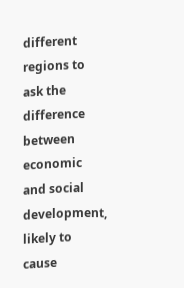different regions to ask the difference between economic and social development, likely to cause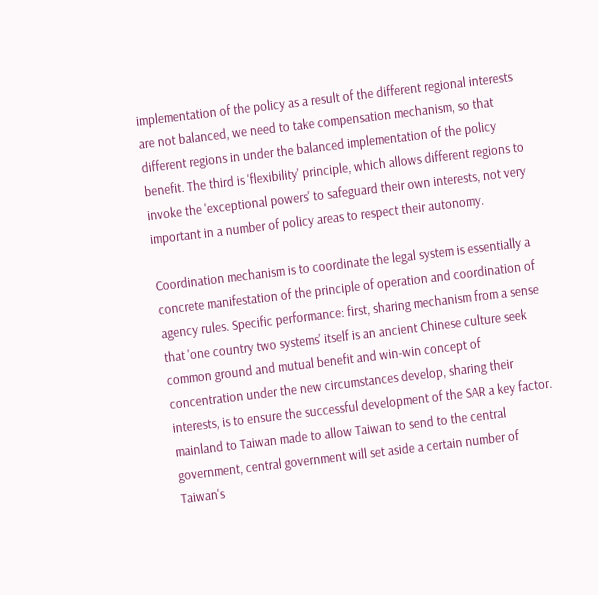implementation of the policy as a result of the different regional interests are not balanced, we need to take compensation mechanism, so that different regions in under the balanced implementation of the policy benefit. The third is 'flexibility' principle, which allows different regions to invoke the 'exceptional powers' to safeguard their own interests, not very important in a number of policy areas to respect their autonomy.

Coordination mechanism is to coordinate the legal system is essentially a concrete manifestation of the principle of operation and coordination of agency rules. Specific performance: first, sharing mechanism from a sense that 'one country two systems' itself is an ancient Chinese culture seek common ground and mutual benefit and win-win concept of concentration under the new circumstances develop, sharing their interests, is to ensure the successful development of the SAR a key factor. mainland to Taiwan made to allow Taiwan to send to the central government, central government will set aside a certain number of Taiwan's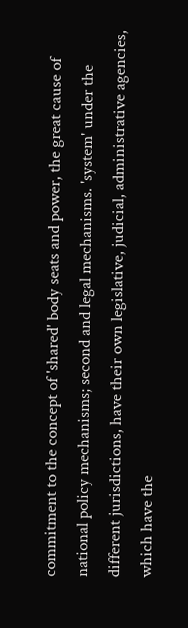commitment to the concept of 'shared' body seats and power, the great cause of national policy mechanisms; second and legal mechanisms. 'system' under the different jurisdictions, have their own legislative, judicial, administrative agencies, which have the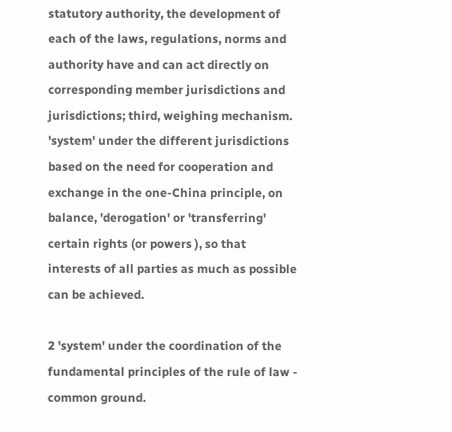statutory authority, the development of each of the laws, regulations, norms and authority have and can act directly on corresponding member jurisdictions and jurisdictions; third, weighing mechanism. 'system' under the different jurisdictions based on the need for cooperation and exchange in the one-China principle, on balance, 'derogation' or 'transferring' certain rights (or powers ), so that interests of all parties as much as possible can be achieved.

2 'system' under the coordination of the fundamental principles of the rule of law - common ground.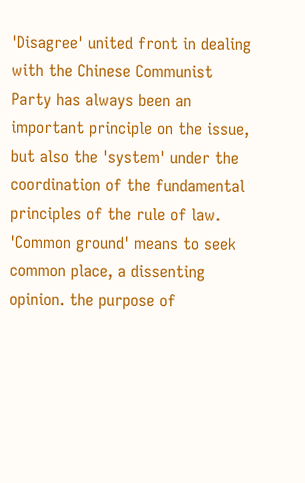'Disagree' united front in dealing with the Chinese Communist Party has always been an important principle on the issue, but also the 'system' under the coordination of the fundamental principles of the rule of law. 'Common ground' means to seek common place, a dissenting opinion. the purpose of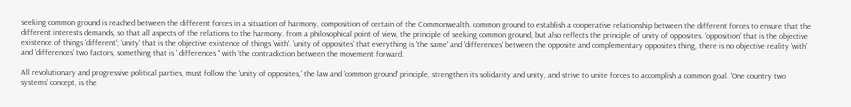seeking common ground is reached between the different forces in a situation of harmony, composition of certain of the Commonwealth. common ground to establish a cooperative relationship between the different forces to ensure that the different interests demands, so that all aspects of the relations to the harmony. from a philosophical point of view, the principle of seeking common ground, but also reflects the principle of unity of opposites. 'opposition' that is the objective existence of things 'different'; 'unity' that is the objective existence of things 'with'. 'unity of opposites' that everything is 'the same' and 'differences' between the opposite and complementary opposites thing, there is no objective reality 'with' and 'differences' two factors, something that is ' differences '' with 'the contradiction between the movement forward.

All revolutionary and progressive political parties, must follow the 'unity of opposites,' the law and 'common ground' principle, strengthen its solidarity and unity, and strive to unite forces to accomplish a common goal. 'One country two systems' concept, is the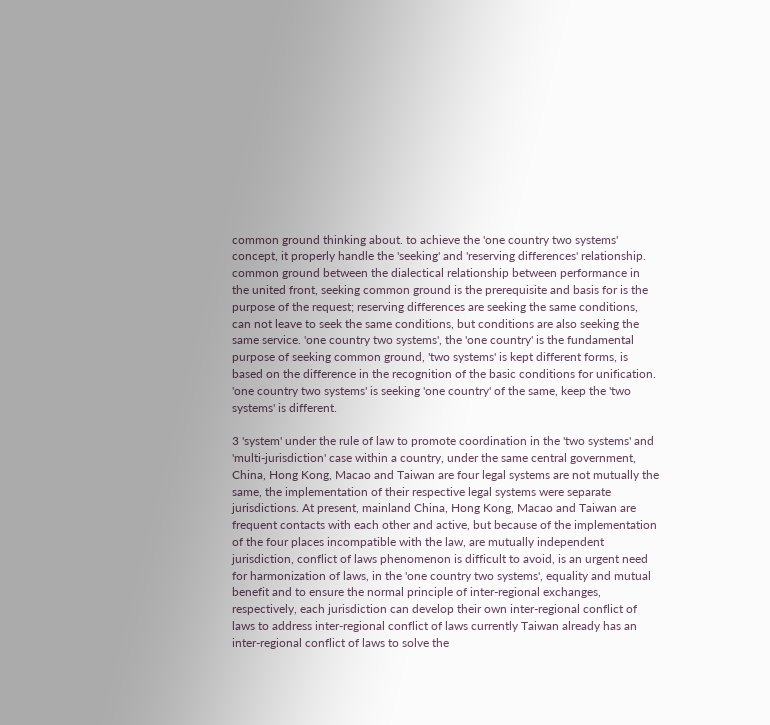common ground thinking about. to achieve the 'one country two systems' concept, it properly handle the 'seeking' and 'reserving differences' relationship. common ground between the dialectical relationship between performance in the united front, seeking common ground is the prerequisite and basis for is the purpose of the request; reserving differences are seeking the same conditions, can not leave to seek the same conditions, but conditions are also seeking the same service. 'one country two systems', the 'one country' is the fundamental purpose of seeking common ground, 'two systems' is kept different forms, is based on the difference in the recognition of the basic conditions for unification. 'one country two systems' is seeking 'one country' of the same, keep the 'two systems' is different.

3 'system' under the rule of law to promote coordination in the 'two systems' and 'multi-jurisdiction' case within a country, under the same central government, China, Hong Kong, Macao and Taiwan are four legal systems are not mutually the same, the implementation of their respective legal systems were separate jurisdictions. At present, mainland China, Hong Kong, Macao and Taiwan are frequent contacts with each other and active, but because of the implementation of the four places incompatible with the law, are mutually independent jurisdiction, conflict of laws phenomenon is difficult to avoid, is an urgent need for harmonization of laws, in the 'one country two systems', equality and mutual benefit and to ensure the normal principle of inter-regional exchanges, respectively, each jurisdiction can develop their own inter-regional conflict of laws to address inter-regional conflict of laws currently Taiwan already has an inter-regional conflict of laws to solve the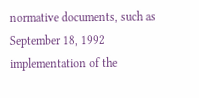normative documents, such as September 18, 1992 implementation of the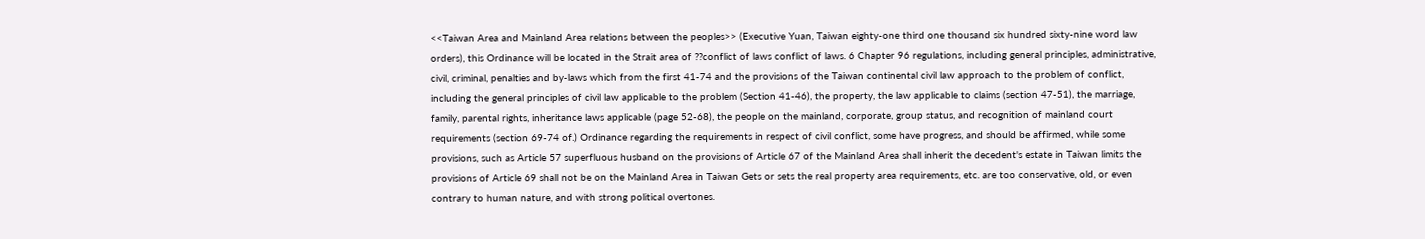<<Taiwan Area and Mainland Area relations between the peoples>> (Executive Yuan, Taiwan eighty-one third one thousand six hundred sixty-nine word law orders), this Ordinance will be located in the Strait area of ??conflict of laws conflict of laws. 6 Chapter 96 regulations, including general principles, administrative, civil, criminal, penalties and by-laws which from the first 41-74 and the provisions of the Taiwan continental civil law approach to the problem of conflict, including the general principles of civil law applicable to the problem (Section 41-46), the property, the law applicable to claims (section 47-51), the marriage, family, parental rights, inheritance laws applicable (page 52-68), the people on the mainland, corporate, group status, and recognition of mainland court requirements (section 69-74 of.) Ordinance regarding the requirements in respect of civil conflict, some have progress, and should be affirmed, while some provisions, such as Article 57 superfluous husband on the provisions of Article 67 of the Mainland Area shall inherit the decedent's estate in Taiwan limits the provisions of Article 69 shall not be on the Mainland Area in Taiwan Gets or sets the real property area requirements, etc. are too conservative, old, or even contrary to human nature, and with strong political overtones.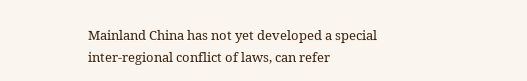Mainland China has not yet developed a special inter-regional conflict of laws, can refer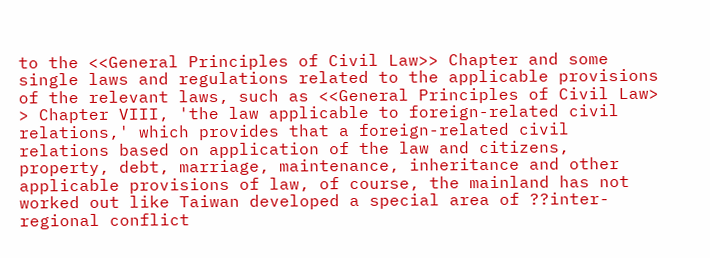to the <<General Principles of Civil Law>> Chapter and some single laws and regulations related to the applicable provisions of the relevant laws, such as <<General Principles of Civil Law> > Chapter VIII, 'the law applicable to foreign-related civil relations,' which provides that a foreign-related civil relations based on application of the law and citizens, property, debt, marriage, maintenance, inheritance and other applicable provisions of law, of course, the mainland has not worked out like Taiwan developed a special area of ??inter-regional conflict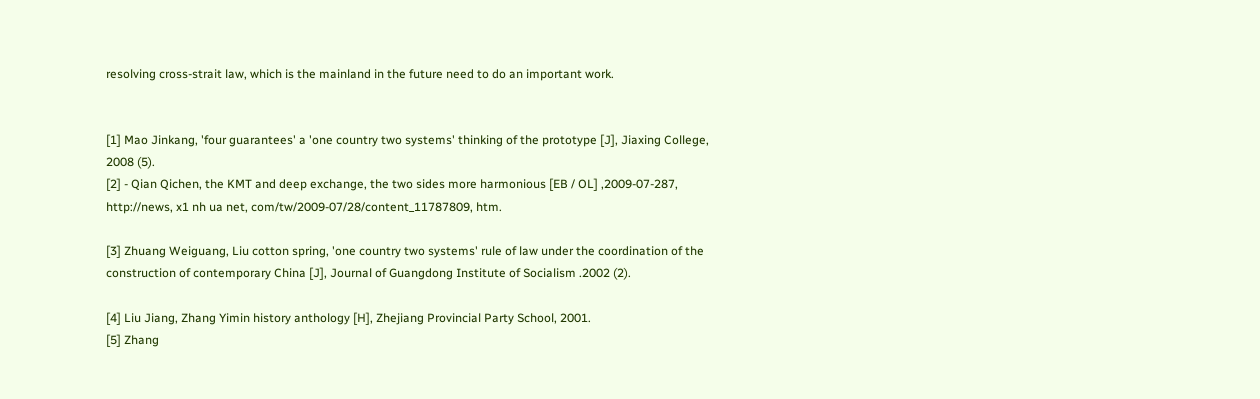resolving cross-strait law, which is the mainland in the future need to do an important work.


[1] Mao Jinkang, 'four guarantees' a 'one country two systems' thinking of the prototype [J], Jiaxing College, 2008 (5).
[2] - Qian Qichen, the KMT and deep exchange, the two sides more harmonious [EB / OL] ,2009-07-287, http://news, x1 nh ua net, com/tw/2009-07/28/content_11787809, htm.

[3] Zhuang Weiguang, Liu cotton spring, 'one country two systems' rule of law under the coordination of the construction of contemporary China [J], Journal of Guangdong Institute of Socialism .2002 (2).

[4] Liu Jiang, Zhang Yimin history anthology [H], Zhejiang Provincial Party School, 2001.
[5] Zhang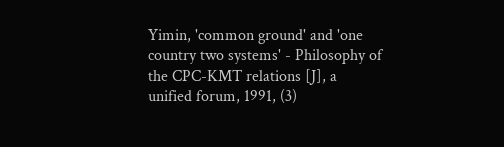Yimin, 'common ground' and 'one country two systems' - Philosophy of the CPC-KMT relations [J], a unified forum, 1991, (3)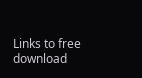Links to free download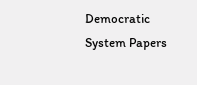Democratic System Papers